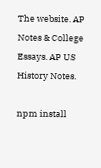The website. AP Notes & College Essays. AP US History Notes.

npm install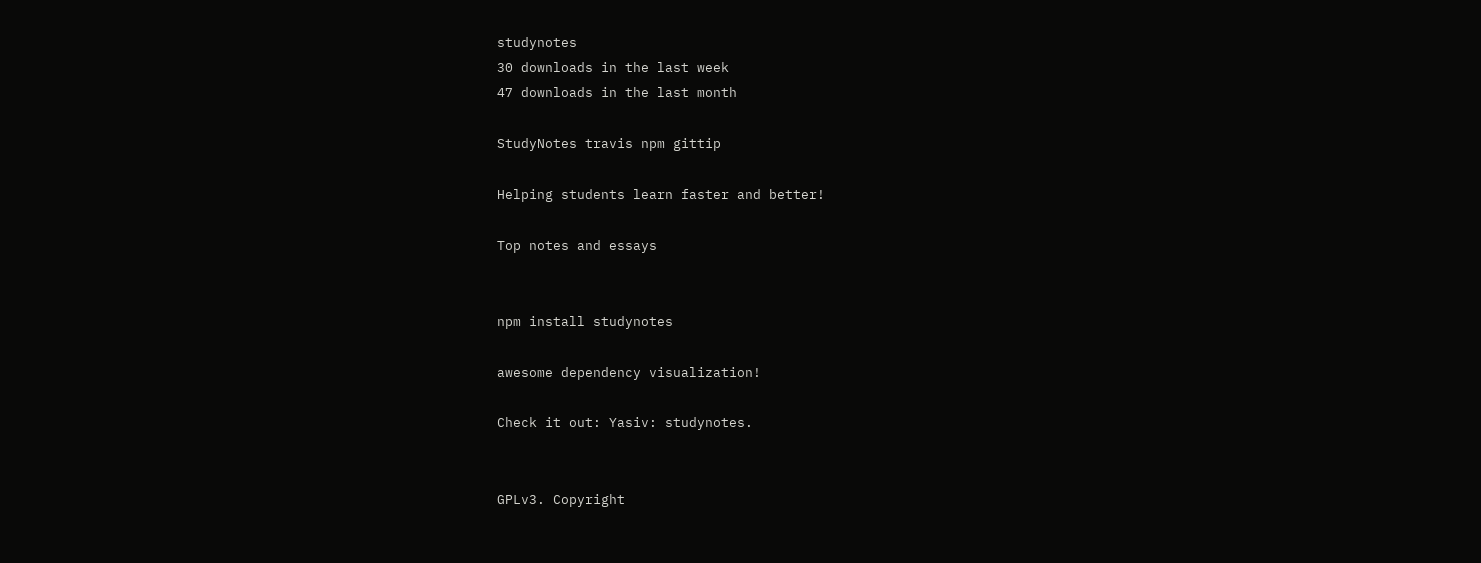studynotes
30 downloads in the last week
47 downloads in the last month

StudyNotes travis npm gittip

Helping students learn faster and better!

Top notes and essays


npm install studynotes

awesome dependency visualization!

Check it out: Yasiv: studynotes.


GPLv3. Copyright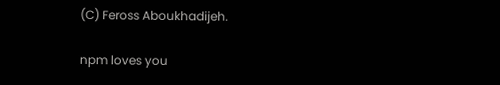(C) Feross Aboukhadijeh.

npm loves you